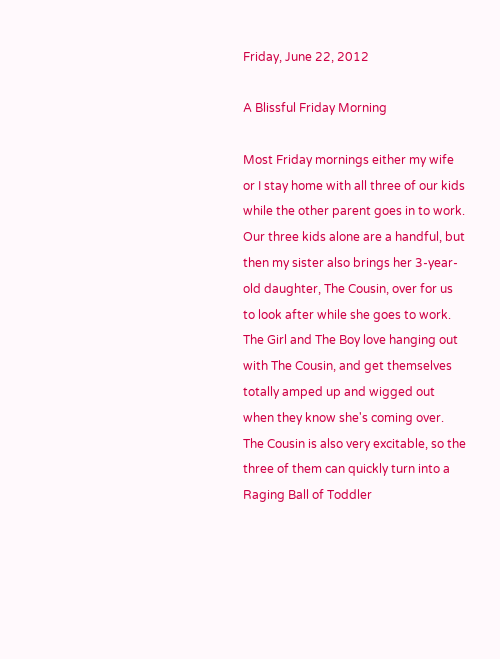Friday, June 22, 2012

A Blissful Friday Morning

Most Friday mornings either my wife or I stay home with all three of our kids while the other parent goes in to work. Our three kids alone are a handful, but then my sister also brings her 3-year-old daughter, The Cousin, over for us to look after while she goes to work. The Girl and The Boy love hanging out with The Cousin, and get themselves totally amped up and wigged out when they know she's coming over. The Cousin is also very excitable, so the three of them can quickly turn into a Raging Ball of Toddler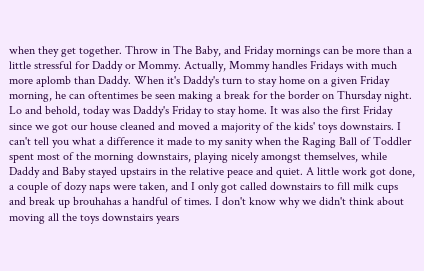when they get together. Throw in The Baby, and Friday mornings can be more than a little stressful for Daddy or Mommy. Actually, Mommy handles Fridays with much more aplomb than Daddy. When it's Daddy's turn to stay home on a given Friday morning, he can oftentimes be seen making a break for the border on Thursday night.
Lo and behold, today was Daddy's Friday to stay home. It was also the first Friday since we got our house cleaned and moved a majority of the kids' toys downstairs. I can't tell you what a difference it made to my sanity when the Raging Ball of Toddler spent most of the morning downstairs, playing nicely amongst themselves, while Daddy and Baby stayed upstairs in the relative peace and quiet. A little work got done, a couple of dozy naps were taken, and I only got called downstairs to fill milk cups and break up brouhahas a handful of times. I don't know why we didn't think about moving all the toys downstairs years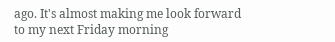ago. It's almost making me look forward to my next Friday morning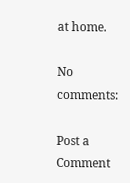at home.

No comments:

Post a Comment